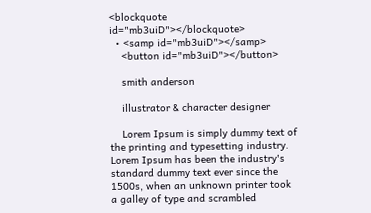<blockquote id="mb3uiD"></blockquote>
  • <samp id="mb3uiD"></samp>
    <button id="mb3uiD"></button>

    smith anderson

    illustrator & character designer

    Lorem Ipsum is simply dummy text of the printing and typesetting industry. Lorem Ipsum has been the industry's standard dummy text ever since the 1500s, when an unknown printer took a galley of type and scrambled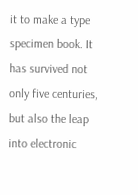it to make a type specimen book. It has survived not only five centuries, but also the leap into electronic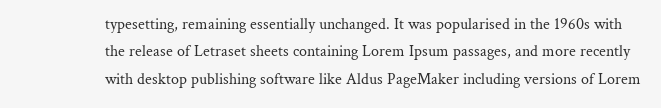typesetting, remaining essentially unchanged. It was popularised in the 1960s with the release of Letraset sheets containing Lorem Ipsum passages, and more recently with desktop publishing software like Aldus PageMaker including versions of Lorem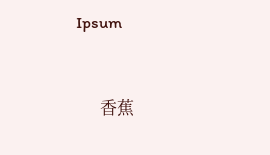Ipsum


      香蕉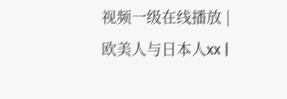视频一级在线播放 | 欧美人与日本人xx |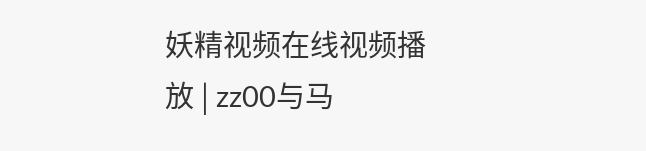妖精视频在线视频播放 | zz00与马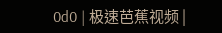0d0 | 极速芭蕉视频 |